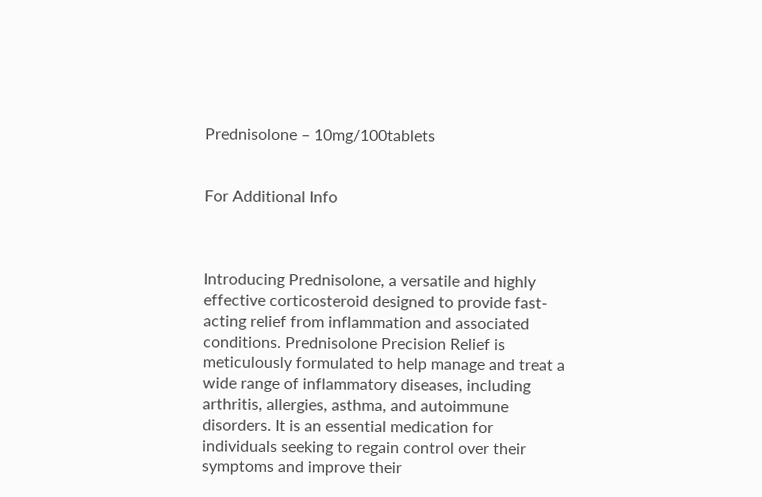Prednisolone – 10mg/100tablets


For Additional Info



Introducing Prednisolone, a versatile and highly effective corticosteroid designed to provide fast-acting relief from inflammation and associated conditions. Prednisolone Precision Relief is meticulously formulated to help manage and treat a wide range of inflammatory diseases, including arthritis, allergies, asthma, and autoimmune disorders. It is an essential medication for individuals seeking to regain control over their symptoms and improve their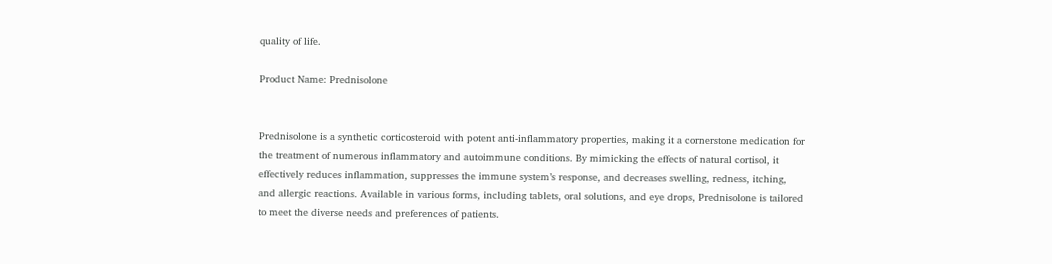quality of life.

Product Name: Prednisolone


Prednisolone is a synthetic corticosteroid with potent anti-inflammatory properties, making it a cornerstone medication for the treatment of numerous inflammatory and autoimmune conditions. By mimicking the effects of natural cortisol, it effectively reduces inflammation, suppresses the immune system’s response, and decreases swelling, redness, itching, and allergic reactions. Available in various forms, including tablets, oral solutions, and eye drops, Prednisolone is tailored to meet the diverse needs and preferences of patients.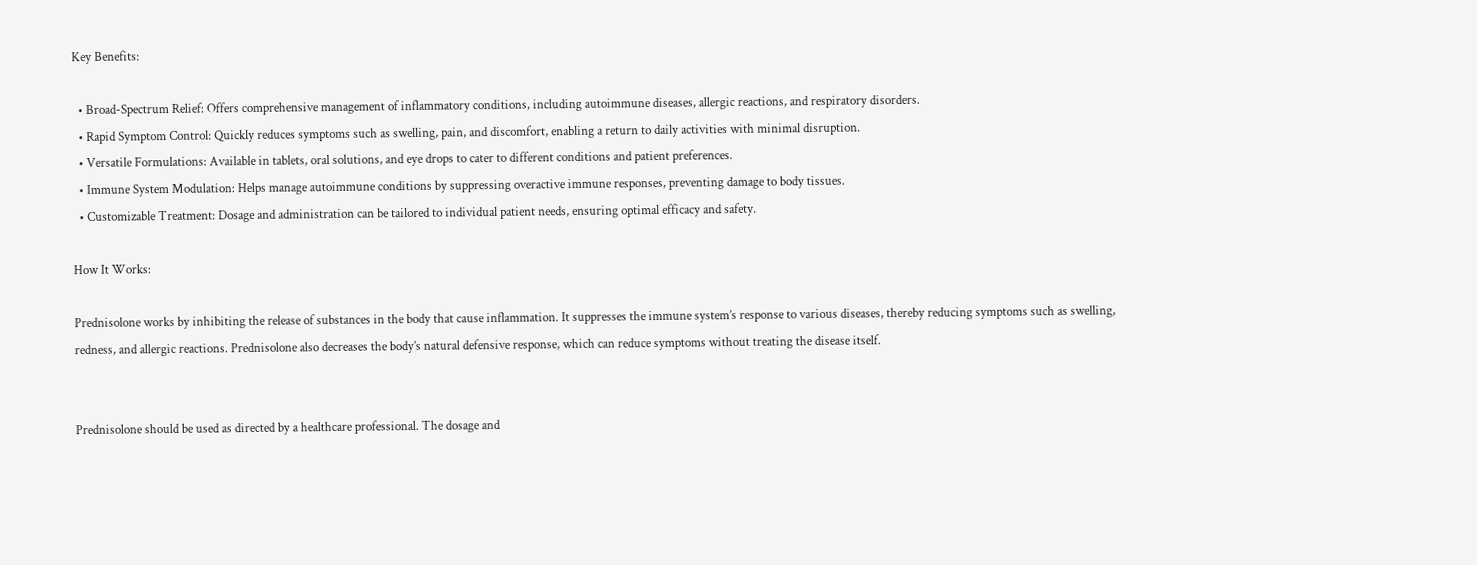Key Benefits:

  • Broad-Spectrum Relief: Offers comprehensive management of inflammatory conditions, including autoimmune diseases, allergic reactions, and respiratory disorders.
  • Rapid Symptom Control: Quickly reduces symptoms such as swelling, pain, and discomfort, enabling a return to daily activities with minimal disruption.
  • Versatile Formulations: Available in tablets, oral solutions, and eye drops to cater to different conditions and patient preferences.
  • Immune System Modulation: Helps manage autoimmune conditions by suppressing overactive immune responses, preventing damage to body tissues.
  • Customizable Treatment: Dosage and administration can be tailored to individual patient needs, ensuring optimal efficacy and safety.

How It Works:

Prednisolone works by inhibiting the release of substances in the body that cause inflammation. It suppresses the immune system’s response to various diseases, thereby reducing symptoms such as swelling, redness, and allergic reactions. Prednisolone also decreases the body’s natural defensive response, which can reduce symptoms without treating the disease itself.


Prednisolone should be used as directed by a healthcare professional. The dosage and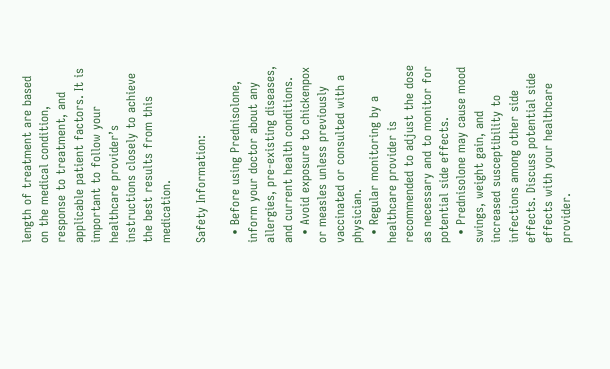length of treatment are based on the medical condition, response to treatment, and applicable patient factors. It is important to follow your healthcare provider’s instructions closely to achieve the best results from this medication.

Safety Information:

  • Before using Prednisolone, inform your doctor about any allergies, pre-existing diseases, and current health conditions.
  • Avoid exposure to chickenpox or measles unless previously vaccinated or consulted with a physician.
  • Regular monitoring by a healthcare provider is recommended to adjust the dose as necessary and to monitor for potential side effects.
  • Prednisolone may cause mood swings, weight gain, and increased susceptibility to infections among other side effects. Discuss potential side effects with your healthcare provider.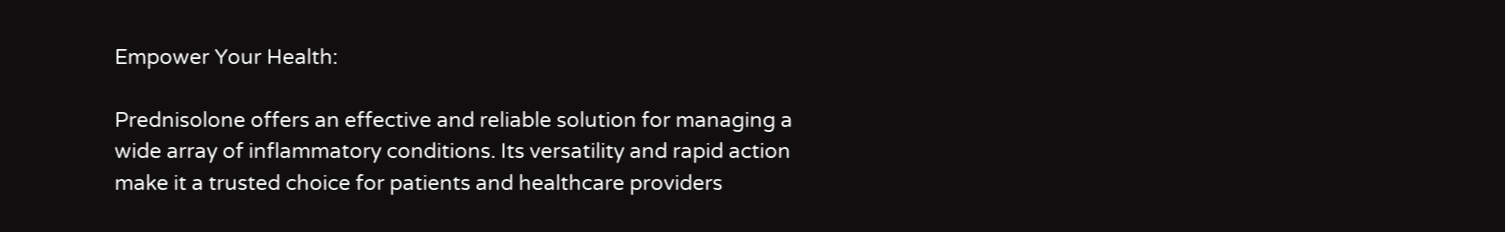Empower Your Health:

Prednisolone offers an effective and reliable solution for managing a wide array of inflammatory conditions. Its versatility and rapid action make it a trusted choice for patients and healthcare providers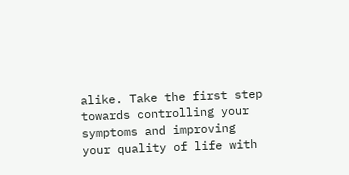alike. Take the first step towards controlling your symptoms and improving your quality of life with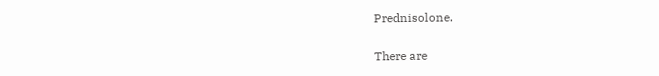Prednisolone.

There are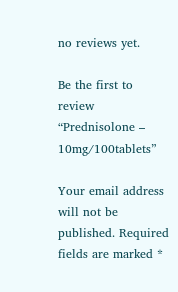no reviews yet.

Be the first to review “Prednisolone – 10mg/100tablets”

Your email address will not be published. Required fields are marked *